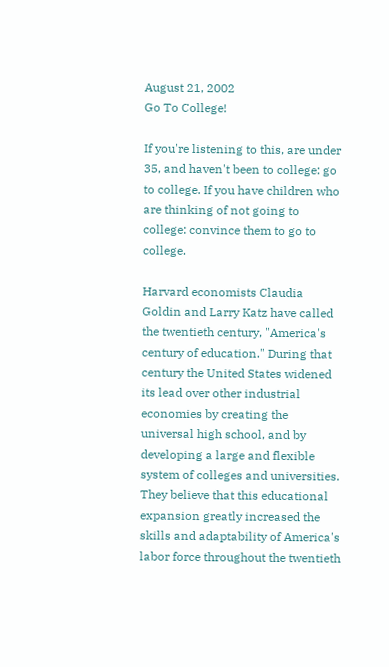August 21, 2002
Go To College!

If you're listening to this, are under 35, and haven't been to college: go to college. If you have children who are thinking of not going to college: convince them to go to college.

Harvard economists Claudia Goldin and Larry Katz have called the twentieth century, "America's century of education." During that century the United States widened its lead over other industrial economies by creating the universal high school, and by developing a large and flexible system of colleges and universities. They believe that this educational expansion greatly increased the skills and adaptability of America's labor force throughout the twentieth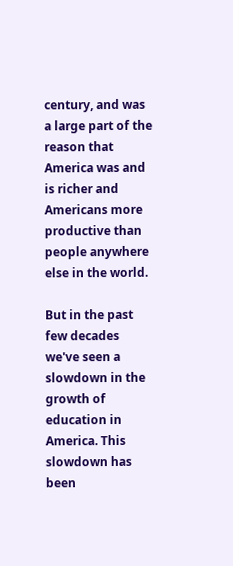century, and was a large part of the reason that America was and is richer and Americans more productive than people anywhere else in the world.

But in the past few decades we've seen a slowdown in the growth of education in America. This slowdown has been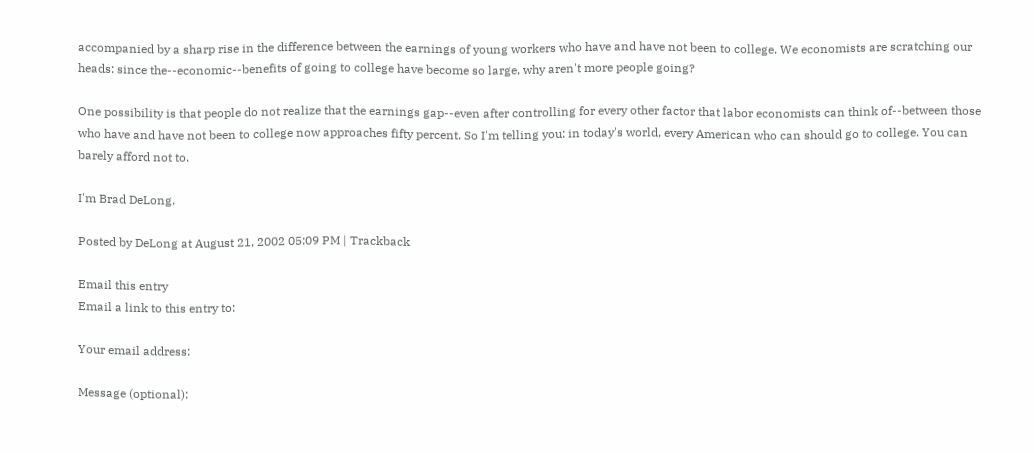accompanied by a sharp rise in the difference between the earnings of young workers who have and have not been to college. We economists are scratching our heads: since the--economic--benefits of going to college have become so large, why aren't more people going?

One possibility is that people do not realize that the earnings gap--even after controlling for every other factor that labor economists can think of--between those who have and have not been to college now approaches fifty percent. So I'm telling you: in today's world, every American who can should go to college. You can barely afford not to.

I'm Brad DeLong.

Posted by DeLong at August 21, 2002 05:09 PM | Trackback

Email this entry
Email a link to this entry to:

Your email address:

Message (optional):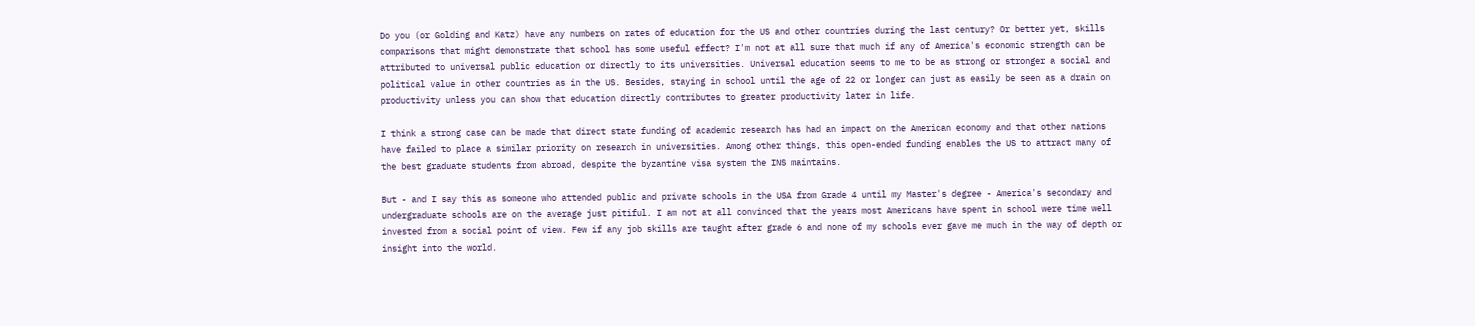Do you (or Golding and Katz) have any numbers on rates of education for the US and other countries during the last century? Or better yet, skills comparisons that might demonstrate that school has some useful effect? I'm not at all sure that much if any of America's economic strength can be attributed to universal public education or directly to its universities. Universal education seems to me to be as strong or stronger a social and political value in other countries as in the US. Besides, staying in school until the age of 22 or longer can just as easily be seen as a drain on productivity unless you can show that education directly contributes to greater productivity later in life.

I think a strong case can be made that direct state funding of academic research has had an impact on the American economy and that other nations have failed to place a similar priority on research in universities. Among other things, this open-ended funding enables the US to attract many of the best graduate students from abroad, despite the byzantine visa system the INS maintains.

But - and I say this as someone who attended public and private schools in the USA from Grade 4 until my Master's degree - America's secondary and undergraduate schools are on the average just pitiful. I am not at all convinced that the years most Americans have spent in school were time well invested from a social point of view. Few if any job skills are taught after grade 6 and none of my schools ever gave me much in the way of depth or insight into the world.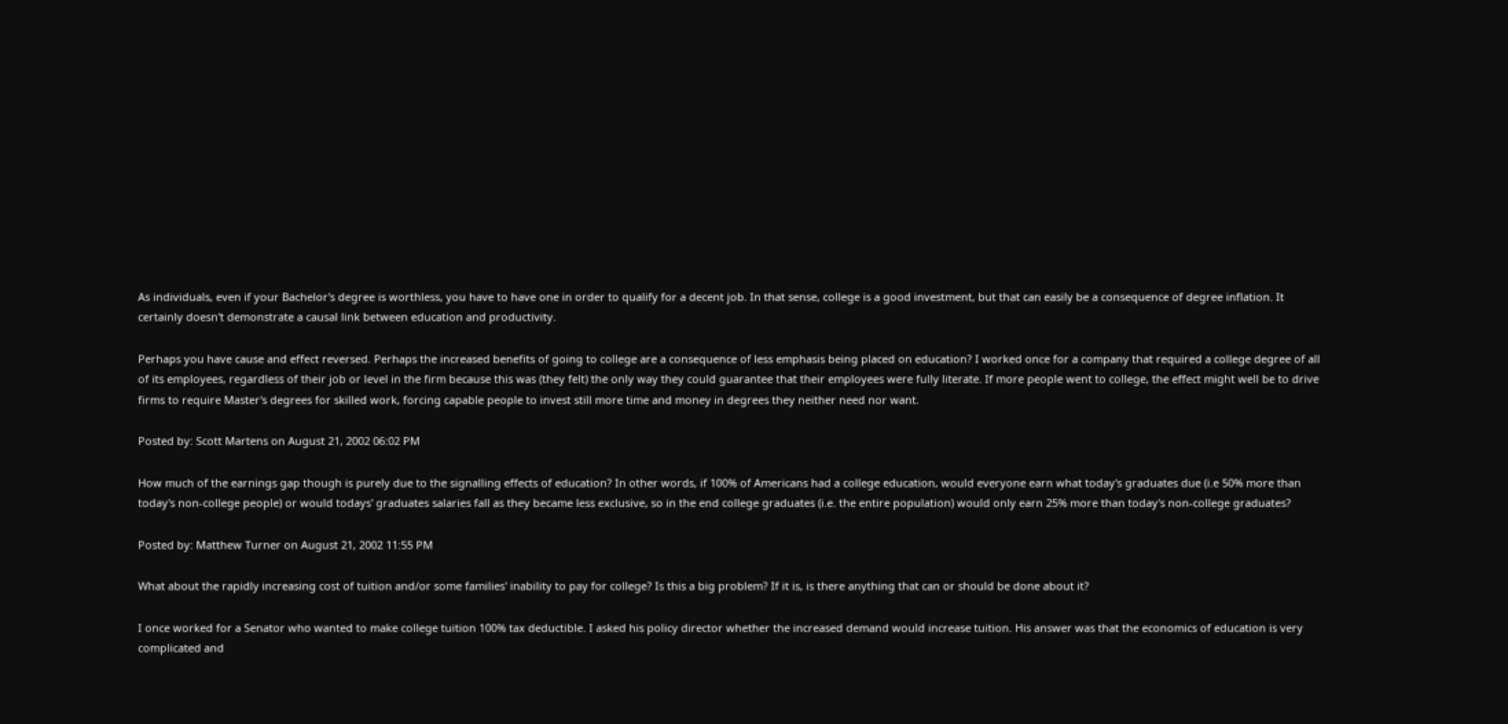As individuals, even if your Bachelor's degree is worthless, you have to have one in order to qualify for a decent job. In that sense, college is a good investment, but that can easily be a consequence of degree inflation. It certainly doesn't demonstrate a causal link between education and productivity.

Perhaps you have cause and effect reversed. Perhaps the increased benefits of going to college are a consequence of less emphasis being placed on education? I worked once for a company that required a college degree of all of its employees, regardless of their job or level in the firm because this was (they felt) the only way they could guarantee that their employees were fully literate. If more people went to college, the effect might well be to drive firms to require Master's degrees for skilled work, forcing capable people to invest still more time and money in degrees they neither need nor want.

Posted by: Scott Martens on August 21, 2002 06:02 PM

How much of the earnings gap though is purely due to the signalling effects of education? In other words, if 100% of Americans had a college education, would everyone earn what today's graduates due (i.e 50% more than today's non-college people) or would todays' graduates salaries fall as they became less exclusive, so in the end college graduates (i.e. the entire population) would only earn 25% more than today's non-college graduates?

Posted by: Matthew Turner on August 21, 2002 11:55 PM

What about the rapidly increasing cost of tuition and/or some families' inability to pay for college? Is this a big problem? If it is, is there anything that can or should be done about it?

I once worked for a Senator who wanted to make college tuition 100% tax deductible. I asked his policy director whether the increased demand would increase tuition. His answer was that the economics of education is very complicated and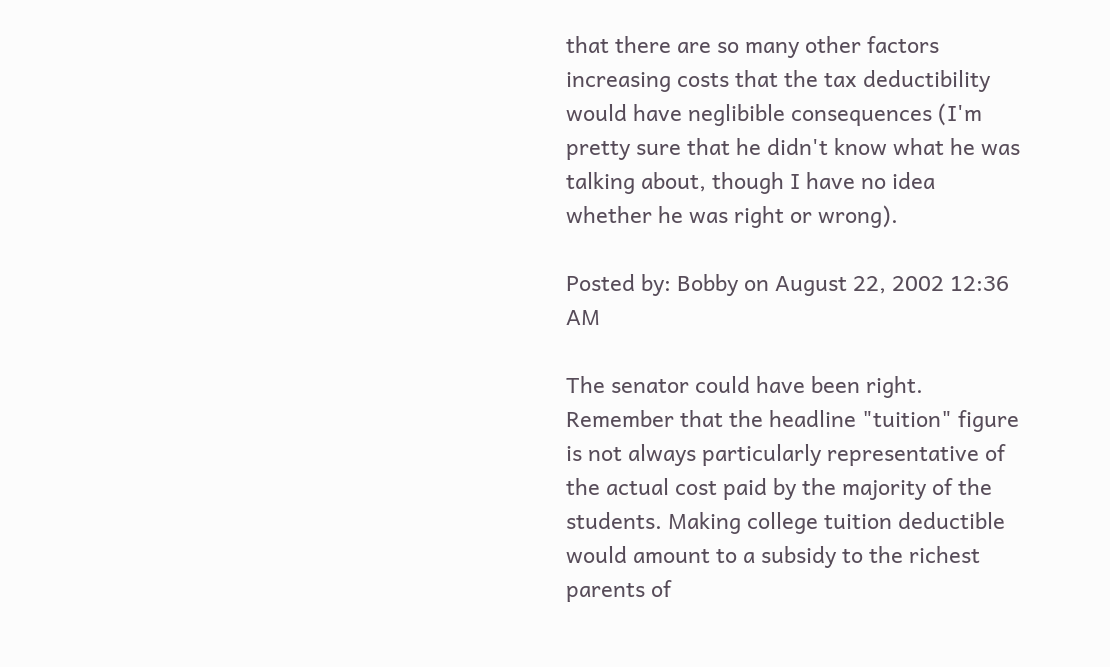that there are so many other factors increasing costs that the tax deductibility would have neglibible consequences (I'm pretty sure that he didn't know what he was talking about, though I have no idea whether he was right or wrong).

Posted by: Bobby on August 22, 2002 12:36 AM

The senator could have been right. Remember that the headline "tuition" figure is not always particularly representative of the actual cost paid by the majority of the students. Making college tuition deductible would amount to a subsidy to the richest parents of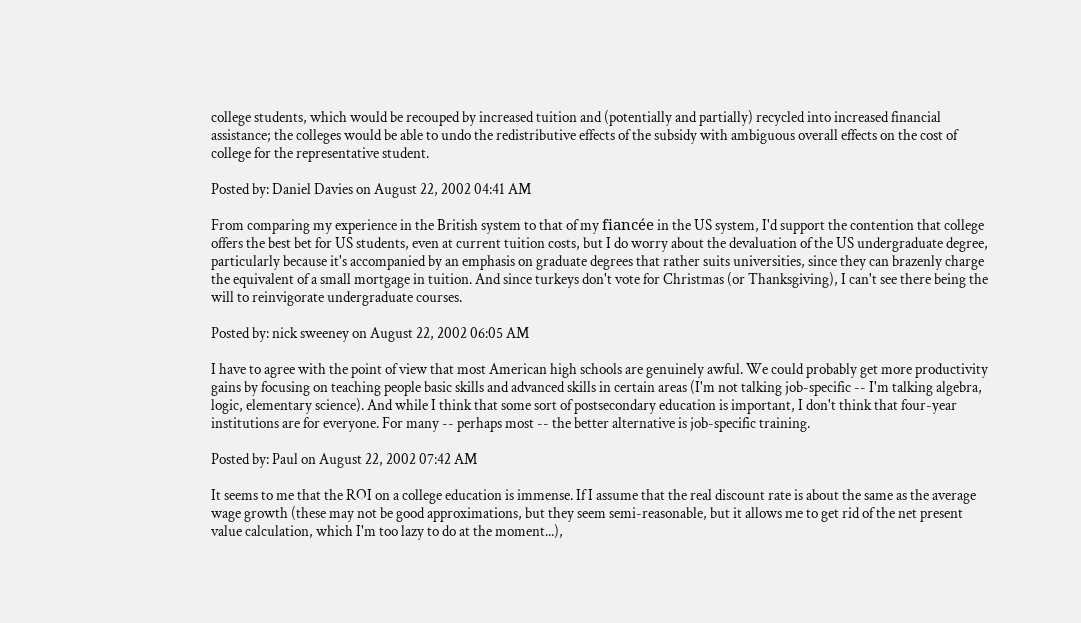college students, which would be recouped by increased tuition and (potentially and partially) recycled into increased financial assistance; the colleges would be able to undo the redistributive effects of the subsidy with ambiguous overall effects on the cost of college for the representative student.

Posted by: Daniel Davies on August 22, 2002 04:41 AM

From comparing my experience in the British system to that of my fiancée in the US system, I'd support the contention that college offers the best bet for US students, even at current tuition costs, but I do worry about the devaluation of the US undergraduate degree, particularly because it's accompanied by an emphasis on graduate degrees that rather suits universities, since they can brazenly charge the equivalent of a small mortgage in tuition. And since turkeys don't vote for Christmas (or Thanksgiving), I can't see there being the will to reinvigorate undergraduate courses.

Posted by: nick sweeney on August 22, 2002 06:05 AM

I have to agree with the point of view that most American high schools are genuinely awful. We could probably get more productivity gains by focusing on teaching people basic skills and advanced skills in certain areas (I'm not talking job-specific -- I'm talking algebra, logic, elementary science). And while I think that some sort of postsecondary education is important, I don't think that four-year institutions are for everyone. For many -- perhaps most -- the better alternative is job-specific training.

Posted by: Paul on August 22, 2002 07:42 AM

It seems to me that the ROI on a college education is immense. If I assume that the real discount rate is about the same as the average wage growth (these may not be good approximations, but they seem semi-reasonable, but it allows me to get rid of the net present value calculation, which I'm too lazy to do at the moment...),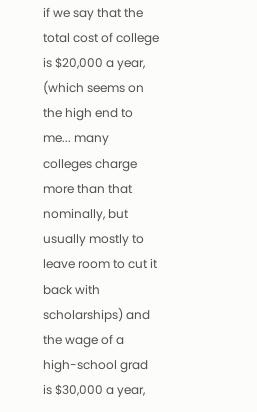if we say that the total cost of college is $20,000 a year, (which seems on the high end to me... many colleges charge more than that nominally, but usually mostly to leave room to cut it back with scholarships) and the wage of a high-school grad is $30,000 a year,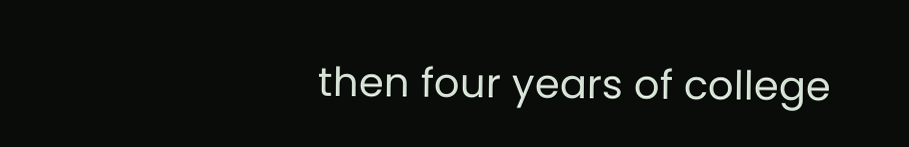then four years of college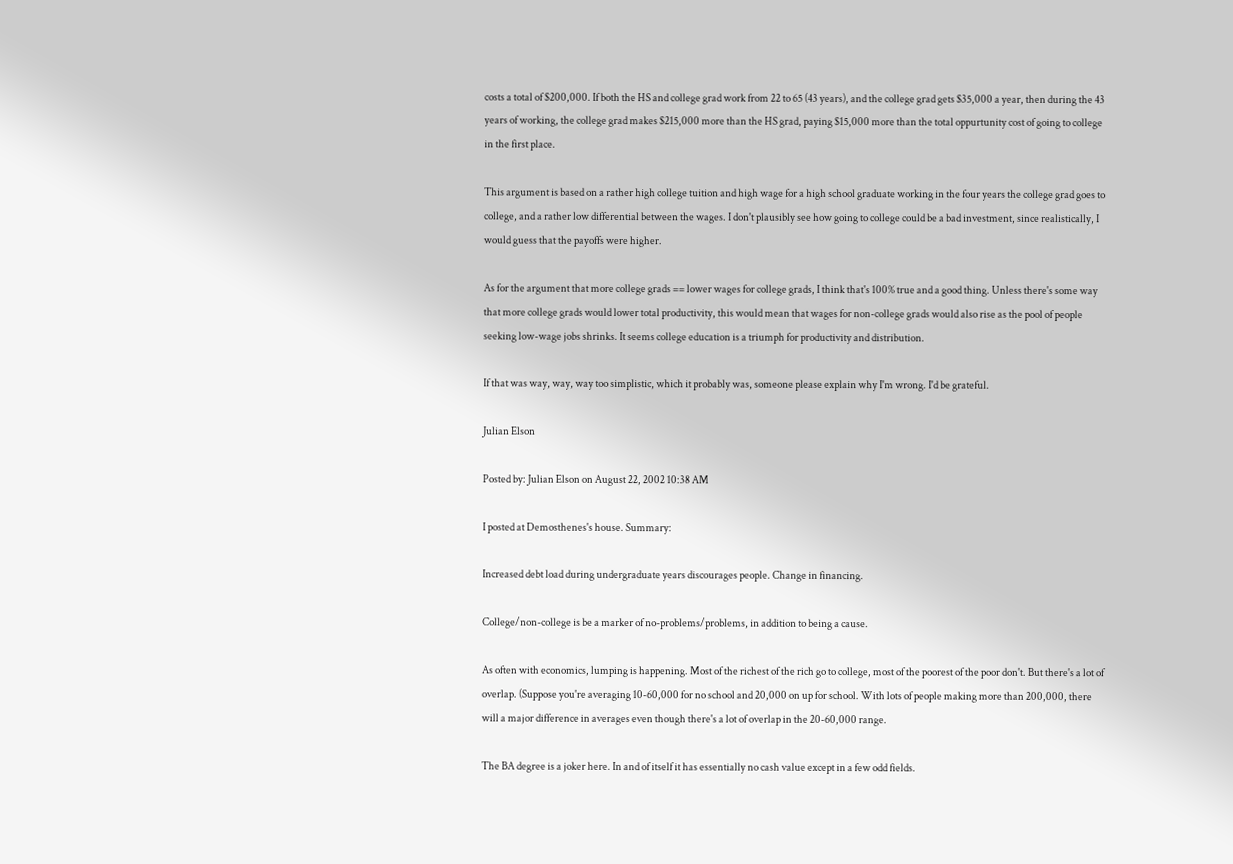costs a total of $200,000. If both the HS and college grad work from 22 to 65 (43 years), and the college grad gets $35,000 a year, then during the 43 years of working, the college grad makes $215,000 more than the HS grad, paying $15,000 more than the total oppurtunity cost of going to college in the first place.

This argument is based on a rather high college tuition and high wage for a high school graduate working in the four years the college grad goes to college, and a rather low differential between the wages. I don't plausibly see how going to college could be a bad investment, since realistically, I would guess that the payoffs were higher.

As for the argument that more college grads == lower wages for college grads, I think that's 100% true and a good thing. Unless there's some way that more college grads would lower total productivity, this would mean that wages for non-college grads would also rise as the pool of people seeking low-wage jobs shrinks. It seems college education is a triumph for productivity and distribution.

If that was way, way, way too simplistic, which it probably was, someone please explain why I'm wrong. I'd be grateful.

Julian Elson

Posted by: Julian Elson on August 22, 2002 10:38 AM

I posted at Demosthenes's house. Summary:

Increased debt load during undergraduate years discourages people. Change in financing.

College/non-college is be a marker of no-problems/problems, in addition to being a cause.

As often with economics, lumping is happening. Most of the richest of the rich go to college, most of the poorest of the poor don't. But there's a lot of overlap. (Suppose you're averaging 10-60,000 for no school and 20,000 on up for school. With lots of people making more than 200,000, there will a major difference in averages even though there's a lot of overlap in the 20-60,000 range.

The BA degree is a joker here. In and of itself it has essentially no cash value except in a few odd fields.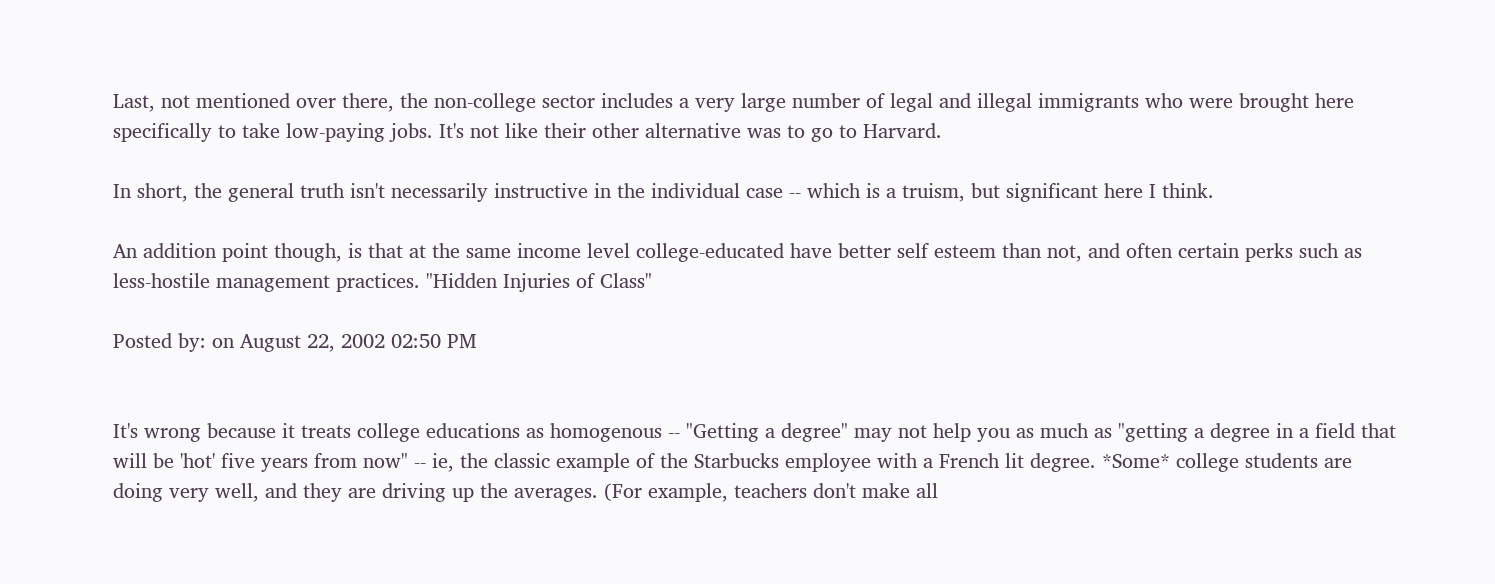Last, not mentioned over there, the non-college sector includes a very large number of legal and illegal immigrants who were brought here specifically to take low-paying jobs. It's not like their other alternative was to go to Harvard.

In short, the general truth isn't necessarily instructive in the individual case -- which is a truism, but significant here I think.

An addition point though, is that at the same income level college-educated have better self esteem than not, and often certain perks such as less-hostile management practices. "Hidden Injuries of Class"

Posted by: on August 22, 2002 02:50 PM


It's wrong because it treats college educations as homogenous -- "Getting a degree" may not help you as much as "getting a degree in a field that will be 'hot' five years from now" -- ie, the classic example of the Starbucks employee with a French lit degree. *Some* college students are doing very well, and they are driving up the averages. (For example, teachers don't make all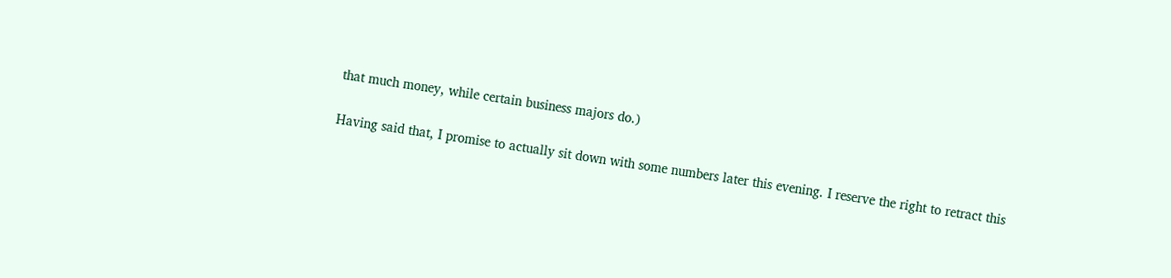that much money, while certain business majors do.)

Having said that, I promise to actually sit down with some numbers later this evening. I reserve the right to retract this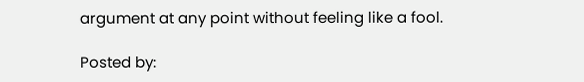argument at any point without feeling like a fool.

Posted by: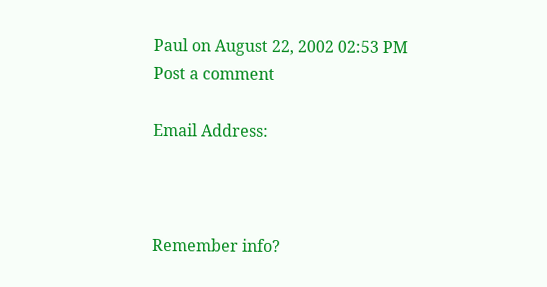Paul on August 22, 2002 02:53 PM
Post a comment

Email Address:



Remember info?